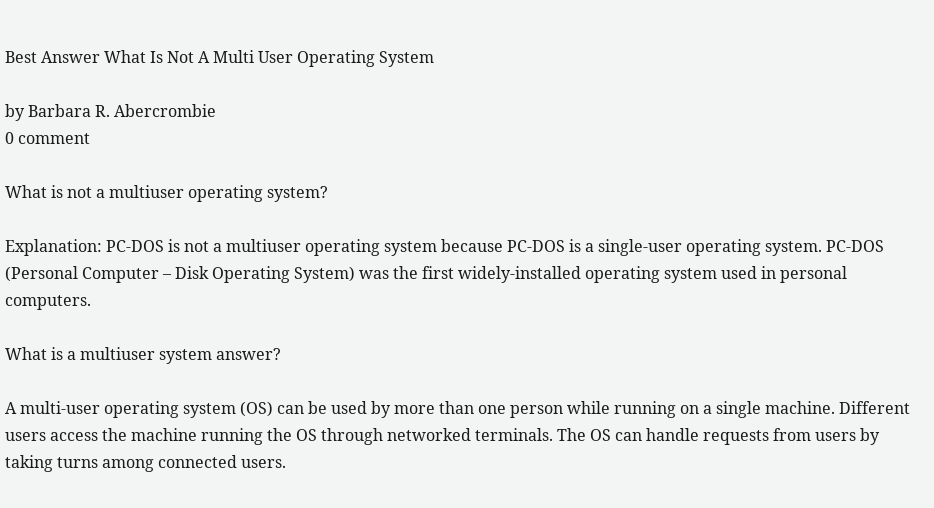Best Answer What Is Not A Multi User Operating System

by Barbara R. Abercrombie
0 comment

What is not a multiuser operating system?

Explanation: PC-DOS is not a multiuser operating system because PC-DOS is a single-user operating system. PC-DOS (Personal Computer – Disk Operating System) was the first widely-installed operating system used in personal computers.

What is a multiuser system answer?

A multi-user operating system (OS) can be used by more than one person while running on a single machine. Different users access the machine running the OS through networked terminals. The OS can handle requests from users by taking turns among connected users.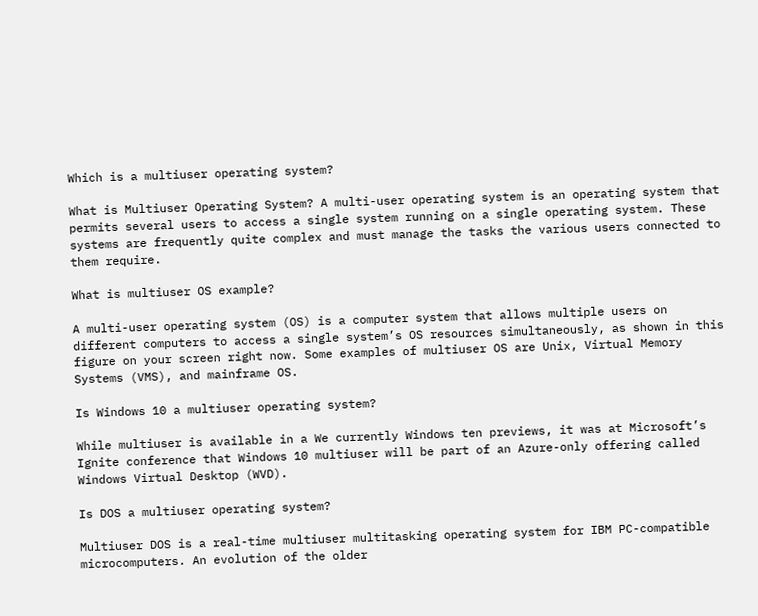Which is a multiuser operating system?

What is Multiuser Operating System? A multi-user operating system is an operating system that permits several users to access a single system running on a single operating system. These systems are frequently quite complex and must manage the tasks the various users connected to them require.

What is multiuser OS example?

A multi-user operating system (OS) is a computer system that allows multiple users on different computers to access a single system’s OS resources simultaneously, as shown in this figure on your screen right now. Some examples of multiuser OS are Unix, Virtual Memory Systems (VMS), and mainframe OS.

Is Windows 10 a multiuser operating system?

While multiuser is available in a We currently Windows ten previews, it was at Microsoft’s Ignite conference that Windows 10 multiuser will be part of an Azure-only offering called Windows Virtual Desktop (WVD).

Is DOS a multiuser operating system?

Multiuser DOS is a real-time multiuser multitasking operating system for IBM PC-compatible microcomputers. An evolution of the older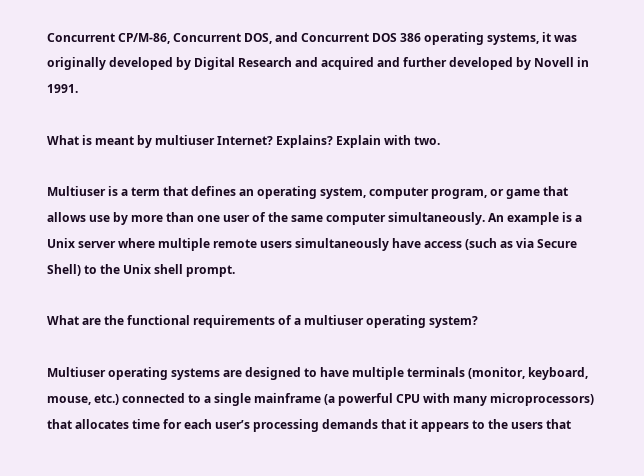Concurrent CP/M-86, Concurrent DOS, and Concurrent DOS 386 operating systems, it was originally developed by Digital Research and acquired and further developed by Novell in 1991.

What is meant by multiuser Internet? Explains? Explain with two.

Multiuser is a term that defines an operating system, computer program, or game that allows use by more than one user of the same computer simultaneously. An example is a Unix server where multiple remote users simultaneously have access (such as via Secure Shell) to the Unix shell prompt.

What are the functional requirements of a multiuser operating system?

Multiuser operating systems are designed to have multiple terminals (monitor, keyboard, mouse, etc.) connected to a single mainframe (a powerful CPU with many microprocessors) that allocates time for each user’s processing demands that it appears to the users that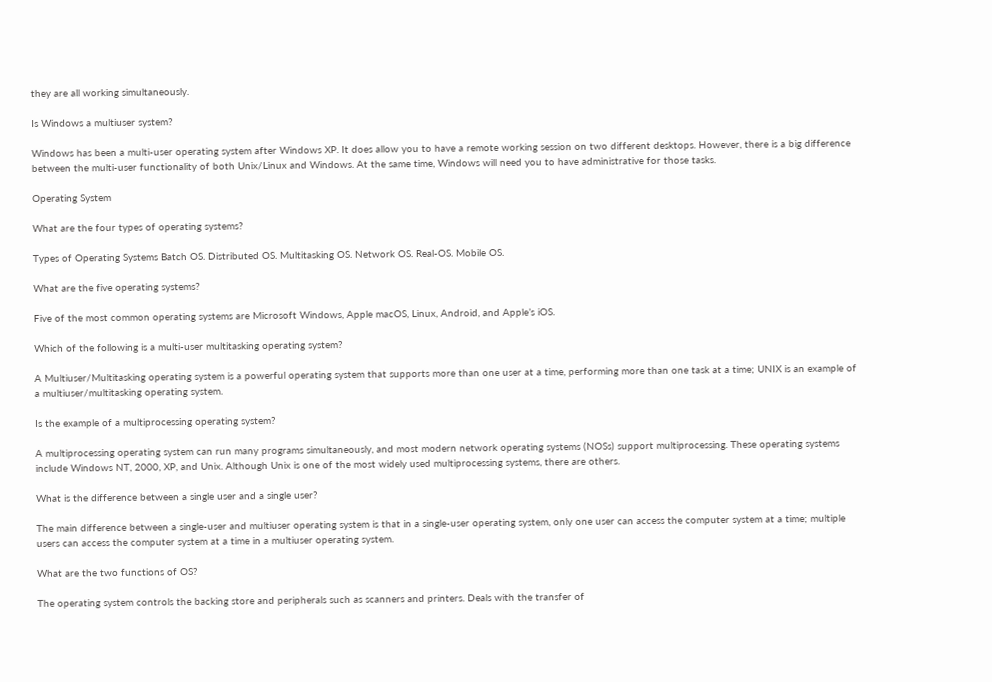they are all working simultaneously.

Is Windows a multiuser system?

Windows has been a multi-user operating system after Windows XP. It does allow you to have a remote working session on two different desktops. However, there is a big difference between the multi-user functionality of both Unix/Linux and Windows. At the same time, Windows will need you to have administrative for those tasks.

Operating System

What are the four types of operating systems?

Types of Operating Systems Batch OS. Distributed OS. Multitasking OS. Network OS. Real-OS. Mobile OS.

What are the five operating systems?

Five of the most common operating systems are Microsoft Windows, Apple macOS, Linux, Android, and Apple’s iOS.

Which of the following is a multi-user multitasking operating system?

A Multiuser/Multitasking operating system is a powerful operating system that supports more than one user at a time, performing more than one task at a time; UNIX is an example of a multiuser/multitasking operating system.

Is the example of a multiprocessing operating system?

A multiprocessing operating system can run many programs simultaneously, and most modern network operating systems (NOSs) support multiprocessing. These operating systems include Windows NT, 2000, XP, and Unix. Although Unix is one of the most widely used multiprocessing systems, there are others.

What is the difference between a single user and a single user?

The main difference between a single-user and multiuser operating system is that in a single-user operating system, only one user can access the computer system at a time; multiple users can access the computer system at a time in a multiuser operating system.

What are the two functions of OS?

The operating system controls the backing store and peripherals such as scanners and printers. Deals with the transfer of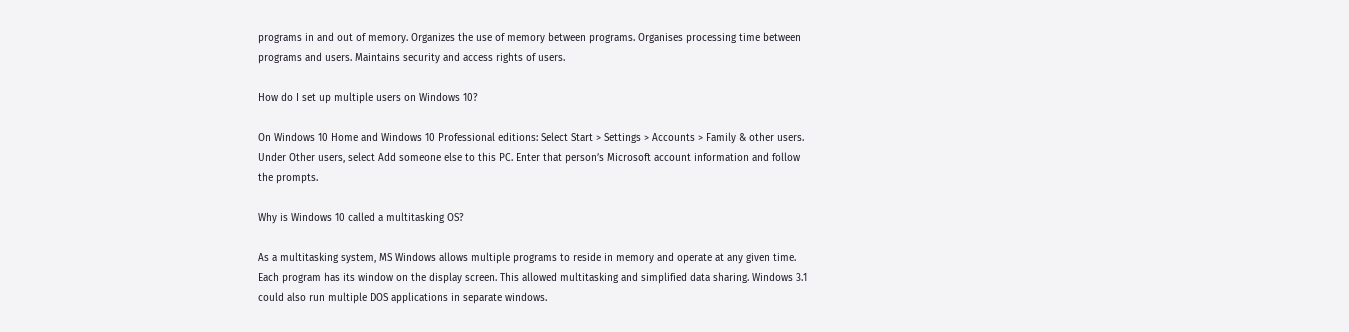programs in and out of memory. Organizes the use of memory between programs. Organises processing time between programs and users. Maintains security and access rights of users.

How do I set up multiple users on Windows 10?

On Windows 10 Home and Windows 10 Professional editions: Select Start > Settings > Accounts > Family & other users. Under Other users, select Add someone else to this PC. Enter that person’s Microsoft account information and follow the prompts.

Why is Windows 10 called a multitasking OS?

As a multitasking system, MS Windows allows multiple programs to reside in memory and operate at any given time. Each program has its window on the display screen. This allowed multitasking and simplified data sharing. Windows 3.1 could also run multiple DOS applications in separate windows.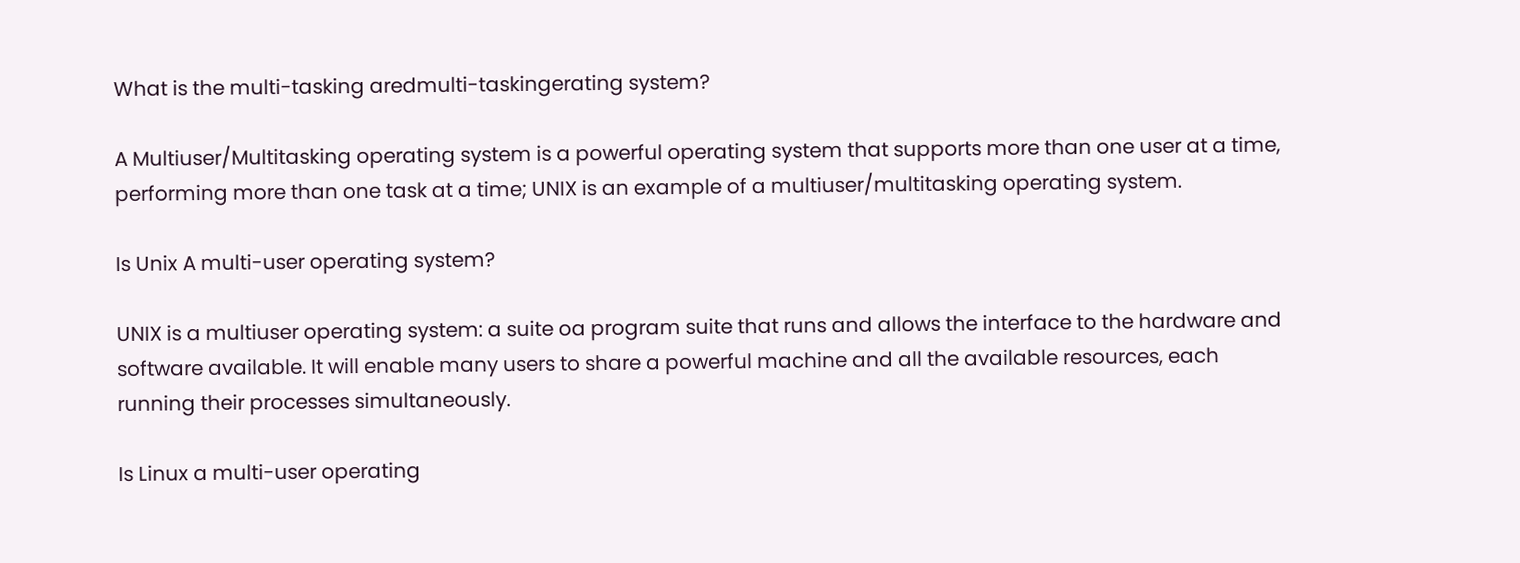What is the multi-tasking aredmulti-taskingerating system?

A Multiuser/Multitasking operating system is a powerful operating system that supports more than one user at a time, performing more than one task at a time; UNIX is an example of a multiuser/multitasking operating system.

Is Unix A multi-user operating system?

UNIX is a multiuser operating system: a suite oa program suite that runs and allows the interface to the hardware and software available. It will enable many users to share a powerful machine and all the available resources, each running their processes simultaneously.

Is Linux a multi-user operating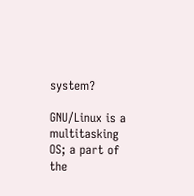system?

GNU/Linux is a multitasking OS; a part of the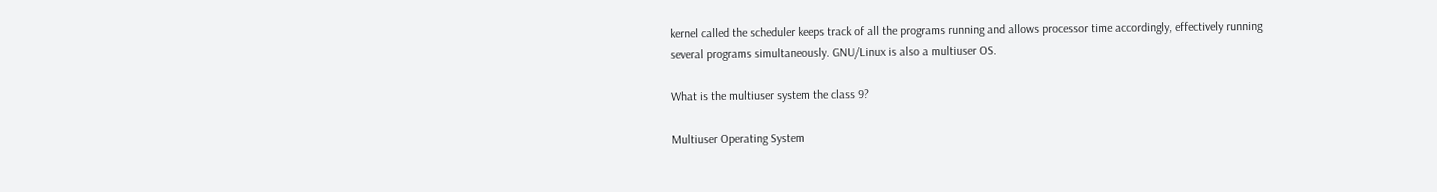kernel called the scheduler keeps track of all the programs running and allows processor time accordingly, effectively running several programs simultaneously. GNU/Linux is also a multiuser OS.

What is the multiuser system the class 9?

Multiuser Operating System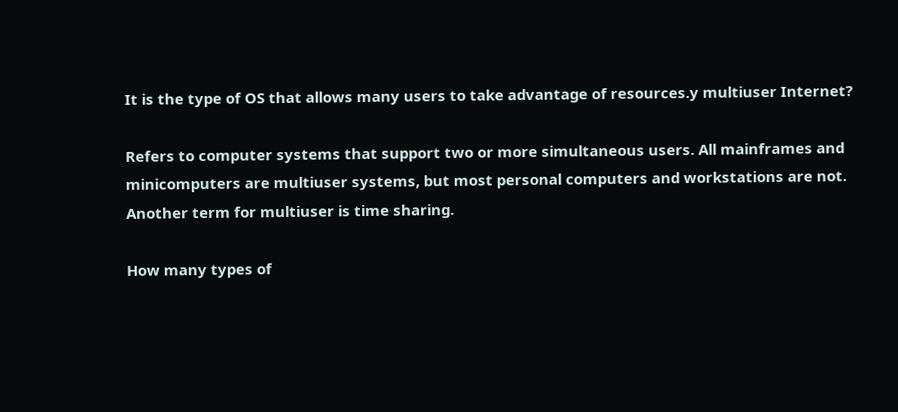It is the type of OS that allows many users to take advantage of resources.y multiuser Internet?

Refers to computer systems that support two or more simultaneous users. All mainframes and minicomputers are multiuser systems, but most personal computers and workstations are not. Another term for multiuser is time sharing.

How many types of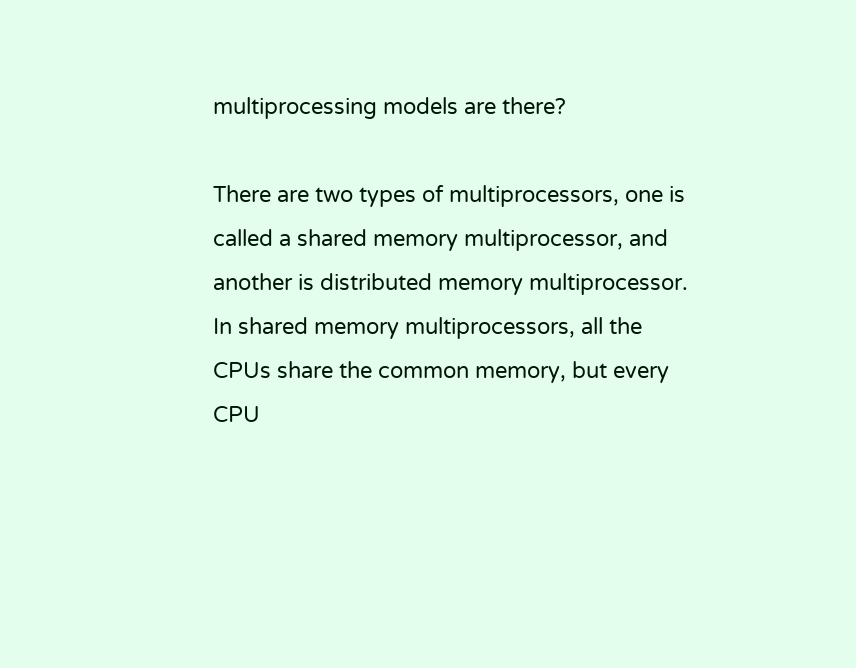multiprocessing models are there?

There are two types of multiprocessors, one is called a shared memory multiprocessor, and another is distributed memory multiprocessor. In shared memory multiprocessors, all the CPUs share the common memory, but every CPU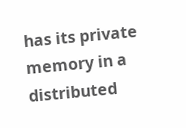has its private memory in a distributed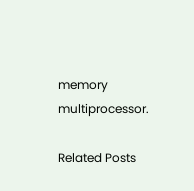memory multiprocessor.

Related Posts